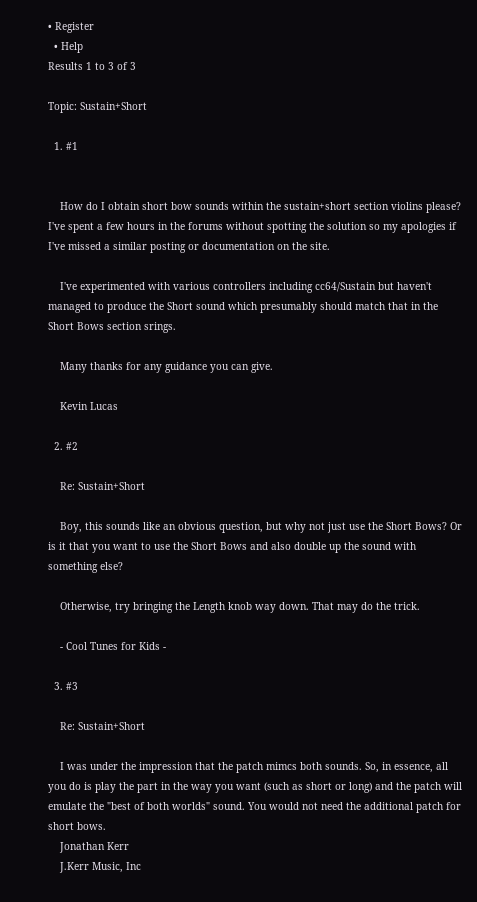• Register
  • Help
Results 1 to 3 of 3

Topic: Sustain+Short

  1. #1


    How do I obtain short bow sounds within the sustain+short section violins please? I've spent a few hours in the forums without spotting the solution so my apologies if I've missed a similar posting or documentation on the site.

    I've experimented with various controllers including cc64/Sustain but haven't managed to produce the Short sound which presumably should match that in the Short Bows section srings.

    Many thanks for any guidance you can give.

    Kevin Lucas

  2. #2

    Re: Sustain+Short

    Boy, this sounds like an obvious question, but why not just use the Short Bows? Or is it that you want to use the Short Bows and also double up the sound with something else?

    Otherwise, try bringing the Length knob way down. That may do the trick.

    - Cool Tunes for Kids -

  3. #3

    Re: Sustain+Short

    I was under the impression that the patch mimcs both sounds. So, in essence, all you do is play the part in the way you want (such as short or long) and the patch will emulate the "best of both worlds" sound. You would not need the additional patch for short bows.
    Jonathan Kerr
    J.Kerr Music, Inc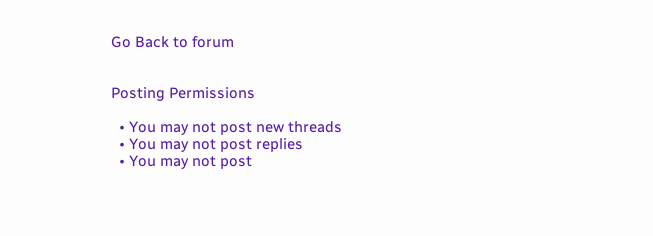Go Back to forum


Posting Permissions

  • You may not post new threads
  • You may not post replies
  • You may not post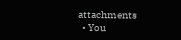attachments
  • You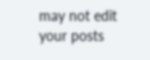may not edit your posts